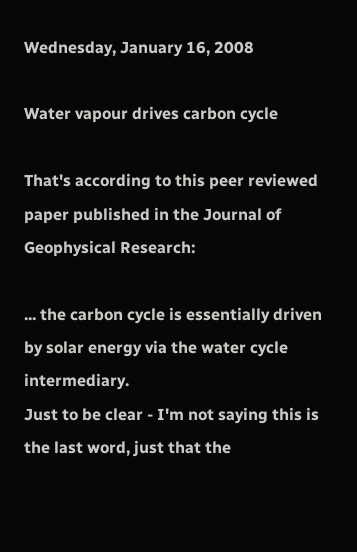Wednesday, January 16, 2008

Water vapour drives carbon cycle

That's according to this peer reviewed paper published in the Journal of Geophysical Research:

... the carbon cycle is essentially driven by solar energy via the water cycle intermediary.
Just to be clear - I'm not saying this is the last word, just that the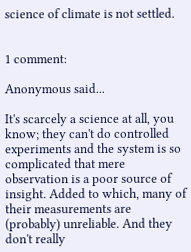science of climate is not settled.


1 comment:

Anonymous said...

It's scarcely a science at all, you know; they can't do controlled experiments and the system is so complicated that mere observation is a poor source of insight. Added to which, many of their measurements are (probably) unreliable. And they don't really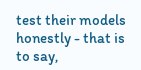test their models honestly - that is to say,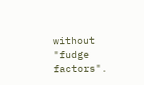without "fudge factors".